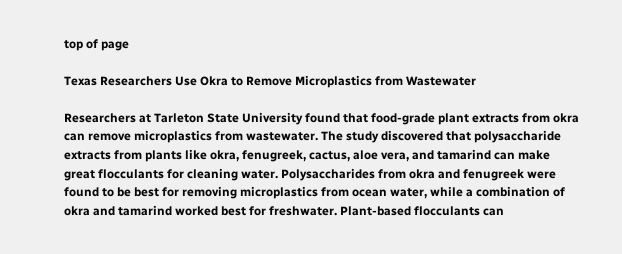top of page

Texas Researchers Use Okra to Remove Microplastics from Wastewater

Researchers at Tarleton State University found that food-grade plant extracts from okra can remove microplastics from wastewater. The study discovered that polysaccharide extracts from plants like okra, fenugreek, cactus, aloe vera, and tamarind can make great flocculants for cleaning water. Polysaccharides from okra and fenugreek were found to be best for removing microplastics from ocean water, while a combination of okra and tamarind worked best for freshwater. Plant-based flocculants can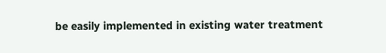be easily implemented in existing water treatment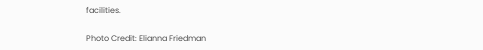facilities.

Photo Credit: Elianna Friedman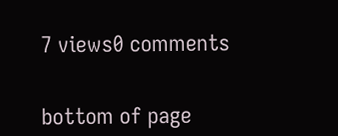7 views0 comments


bottom of page